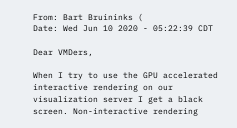From: Bart Bruininks (
Date: Wed Jun 10 2020 - 05:22:39 CDT

Dear VMDers,

When I try to use the GPU accelerated interactive rendering on our
visualization server I get a black screen. Non-interactive rendering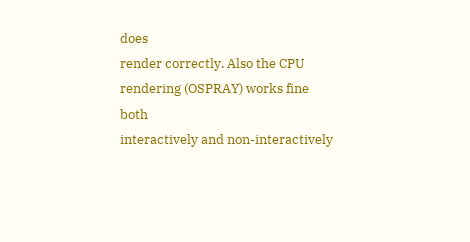does
render correctly. Also the CPU rendering (OSPRAY) works fine both
interactively and non-interactively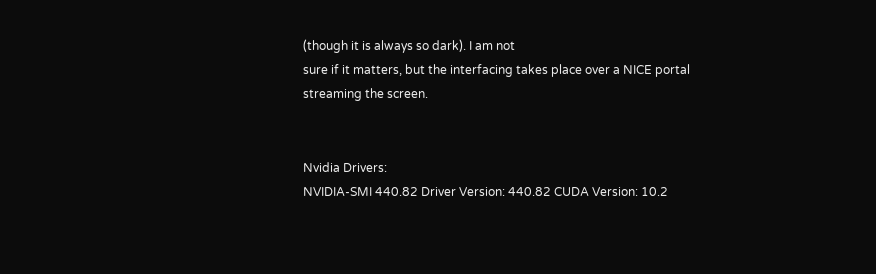(though it is always so dark). I am not
sure if it matters, but the interfacing takes place over a NICE portal
streaming the screen.


Nvidia Drivers:
NVIDIA-SMI 440.82 Driver Version: 440.82 CUDA Version: 10.2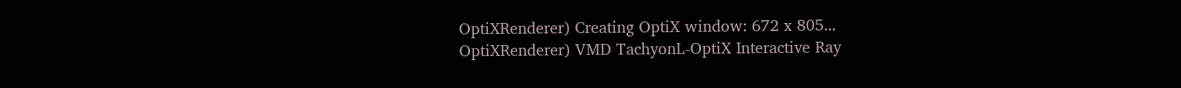OptiXRenderer) Creating OptiX window: 672 x 805...
OptiXRenderer) VMD TachyonL-OptiX Interactive Ray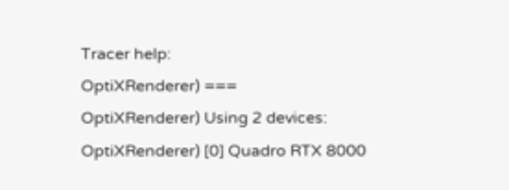Tracer help:
OptiXRenderer) ===
OptiXRenderer) Using 2 devices:
OptiXRenderer) [0] Quadro RTX 8000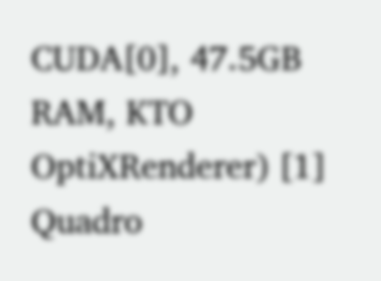CUDA[0], 47.5GB RAM, KTO
OptiXRenderer) [1] Quadro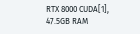RTX 8000 CUDA[1], 47.5GB RAM